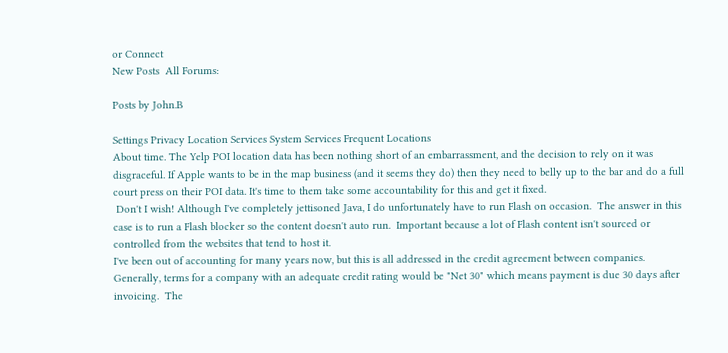or Connect
New Posts  All Forums:

Posts by John.B

Settings Privacy Location Services System Services Frequent Locations
About time. The Yelp POI location data has been nothing short of an embarrassment, and the decision to rely on it was disgraceful. If Apple wants to be in the map business (and it seems they do) then they need to belly up to the bar and do a full court press on their POI data. It's time to them take some accountability for this and get it fixed.
 Don't I wish! Although I've completely jettisoned Java, I do unfortunately have to run Flash on occasion.  The answer in this case is to run a Flash blocker so the content doesn't auto run.  Important because a lot of Flash content isn't sourced or controlled from the websites that tend to host it.
I've been out of accounting for many years now, but this is all addressed in the credit agreement between companies.   Generally, terms for a company with an adequate credit rating would be "Net 30" which means payment is due 30 days after invoicing.  The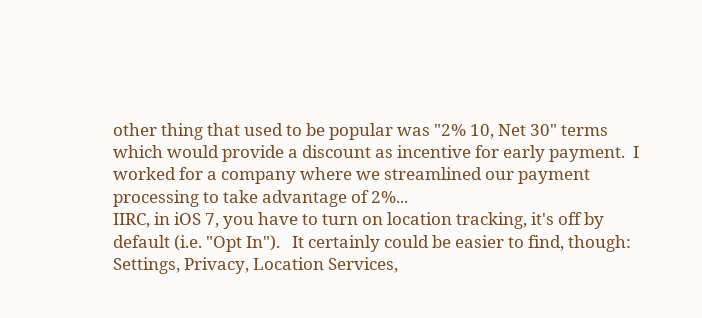other thing that used to be popular was "2% 10, Net 30" terms which would provide a discount as incentive for early payment.  I worked for a company where we streamlined our payment processing to take advantage of 2%...
IIRC, in iOS 7, you have to turn on location tracking, it's off by default (i.e. "Opt In").   It certainly could be easier to find, though:  Settings, Privacy, Location Services,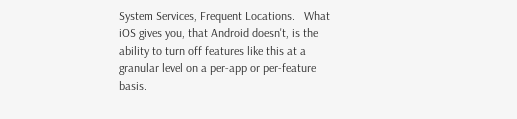System Services, Frequent Locations.   What iOS gives you, that Android doesn't, is the ability to turn off features like this at a granular level on a per-app or per-feature basis.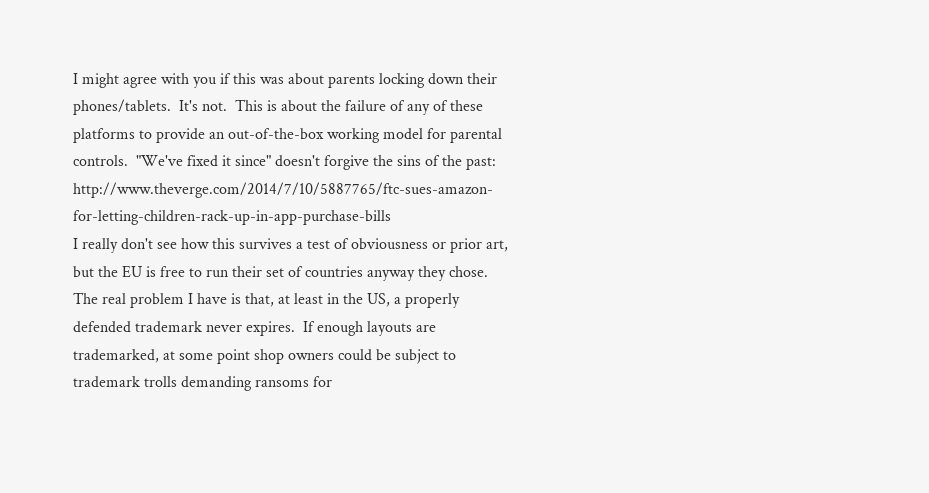I might agree with you if this was about parents locking down their phones/tablets.  It's not.  This is about the failure of any of these platforms to provide an out-of-the-box working model for parental controls.  "We've fixed it since" doesn't forgive the sins of the past: http://www.theverge.com/2014/7/10/5887765/ftc-sues-amazon-for-letting-children-rack-up-in-app-purchase-bills
I really don't see how this survives a test of obviousness or prior art, but the EU is free to run their set of countries anyway they chose.   The real problem I have is that, at least in the US, a properly defended trademark never expires.  If enough layouts are trademarked, at some point shop owners could be subject to trademark trolls demanding ransoms for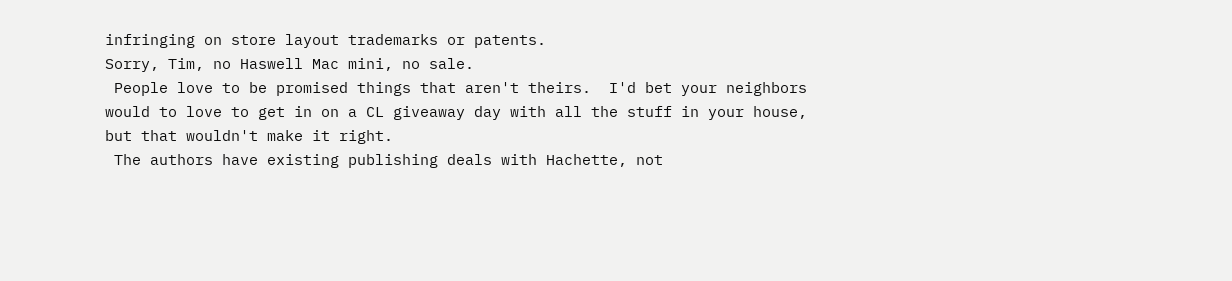infringing on store layout trademarks or patents.
Sorry, Tim, no Haswell Mac mini, no sale.
 People love to be promised things that aren't theirs.  I'd bet your neighbors would to love to get in on a CL giveaway day with all the stuff in your house, but that wouldn't make it right.
 The authors have existing publishing deals with Hachette, not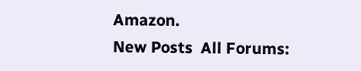Amazon.
New Posts  All Forums: